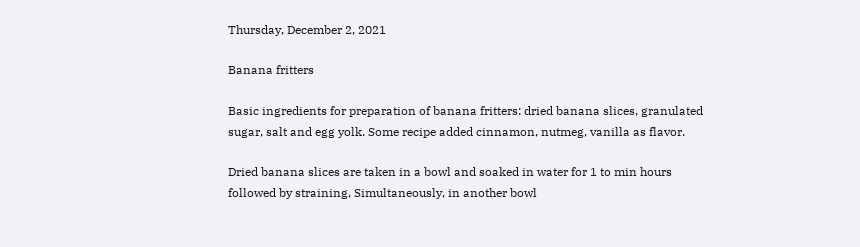Thursday, December 2, 2021

Banana fritters

Basic ingredients for preparation of banana fritters: dried banana slices, granulated sugar, salt and egg yolk. Some recipe added cinnamon, nutmeg, vanilla as flavor.

Dried banana slices are taken in a bowl and soaked in water for 1 to min hours followed by straining, Simultaneously, in another bowl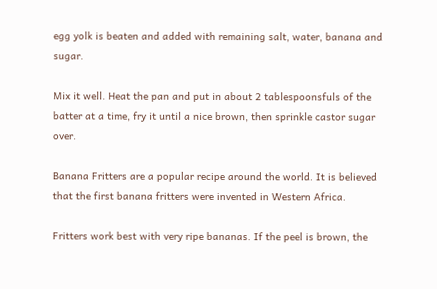egg yolk is beaten and added with remaining salt, water, banana and sugar.

Mix it well. Heat the pan and put in about 2 tablespoonsfuls of the batter at a time, fry it until a nice brown, then sprinkle castor sugar over.

Banana Fritters are a popular recipe around the world. It is believed that the first banana fritters were invented in Western Africa.

Fritters work best with very ripe bananas. If the peel is brown, the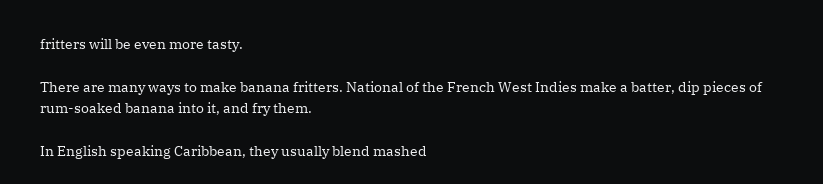fritters will be even more tasty.

There are many ways to make banana fritters. National of the French West Indies make a batter, dip pieces of rum-soaked banana into it, and fry them.

In English speaking Caribbean, they usually blend mashed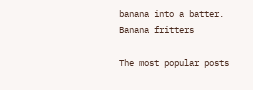banana into a batter.
Banana fritters

The most popular posts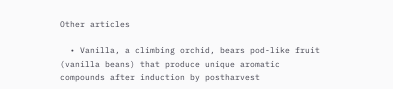Other articles

  • Vanilla, a climbing orchid, bears pod-like fruit (vanilla beans) that produce unique aromatic compounds after induction by postharvest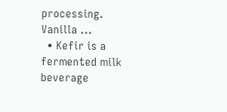processing. Vanilla ...
  • Kefir is a fermented milk beverage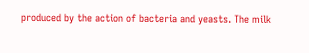produced by the action of bacteria and yeasts. The milk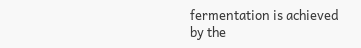fermentation is achieved by the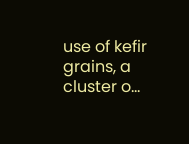use of kefir grains, a cluster o...